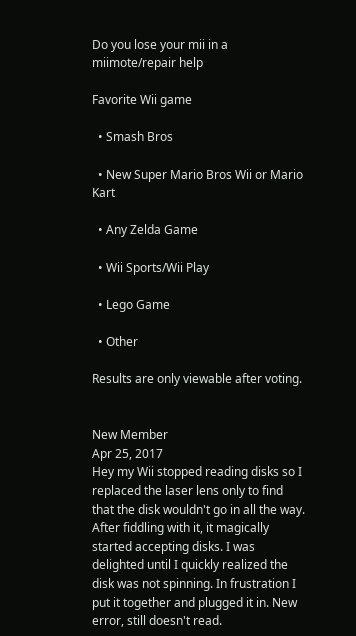Do you lose your mii in a miimote/repair help

Favorite Wii game

  • Smash Bros

  • New Super Mario Bros Wii or Mario Kart

  • Any Zelda Game

  • Wii Sports/Wii Play

  • Lego Game

  • Other

Results are only viewable after voting.


New Member
Apr 25, 2017
Hey my Wii stopped reading disks so I replaced the laser lens only to find that the disk wouldn't go in all the way. After fiddling with it, it magically started accepting disks. I was delighted until I quickly realized the disk was not spinning. In frustration I put it together and plugged it in. New error, still doesn't read.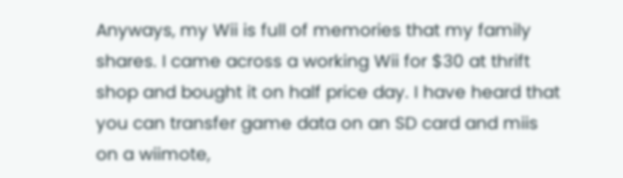Anyways, my Wii is full of memories that my family shares. I came across a working Wii for $30 at thrift shop and bought it on half price day. I have heard that you can transfer game data on an SD card and miis on a wiimote,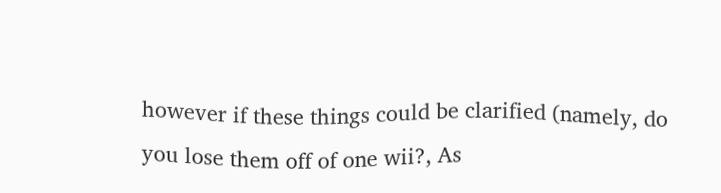however if these things could be clarified (namely, do you lose them off of one wii?, As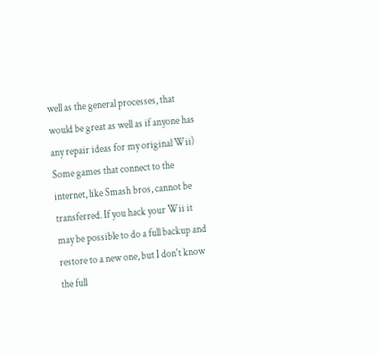well as the general processes, that would be great as well as if anyone has any repair ideas for my original Wii)
Some games that connect to the internet, like Smash bros, cannot be transferred. If you hack your Wii it may be possible to do a full backup and restore to a new one, but I don't know the full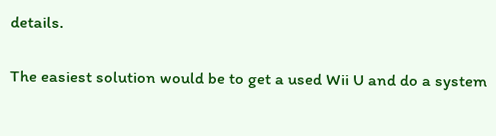details.

The easiest solution would be to get a used Wii U and do a system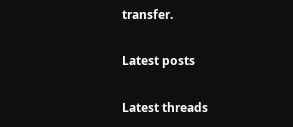transfer.

Latest posts

Latest threads